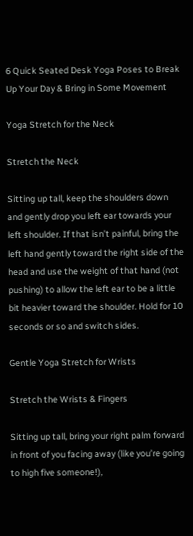6 Quick Seated Desk Yoga Poses to Break Up Your Day & Bring in Some Movement

Yoga Stretch for the Neck

Stretch the Neck

Sitting up tall, keep the shoulders down and gently drop you left ear towards your left shoulder. If that isn’t painful, bring the left hand gently toward the right side of the head and use the weight of that hand (not pushing) to allow the left ear to be a little bit heavier toward the shoulder. Hold for 10 seconds or so and switch sides.

Gentle Yoga Stretch for Wrists

Stretch the Wrists & Fingers

Sitting up tall, bring your right palm forward in front of you facing away (like you’re going to high five someone!),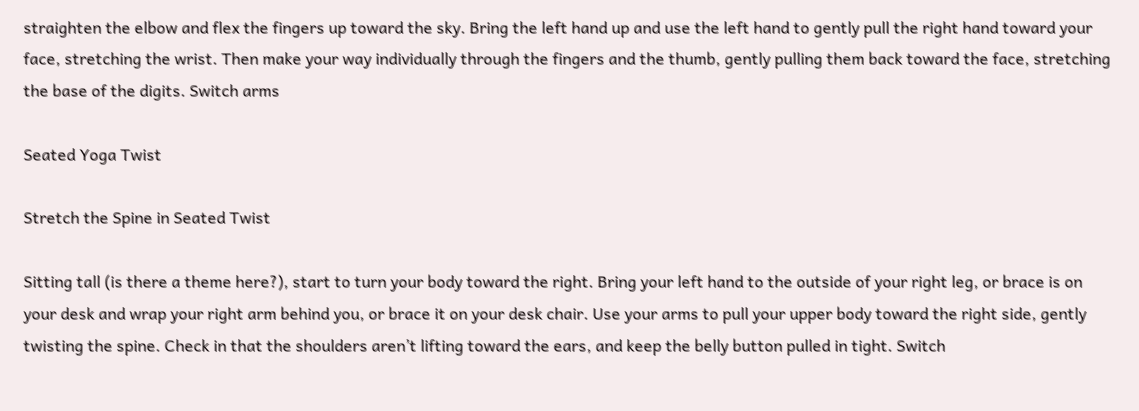straighten the elbow and flex the fingers up toward the sky. Bring the left hand up and use the left hand to gently pull the right hand toward your face, stretching the wrist. Then make your way individually through the fingers and the thumb, gently pulling them back toward the face, stretching the base of the digits. Switch arms

Seated Yoga Twist

Stretch the Spine in Seated Twist

Sitting tall (is there a theme here?), start to turn your body toward the right. Bring your left hand to the outside of your right leg, or brace is on your desk and wrap your right arm behind you, or brace it on your desk chair. Use your arms to pull your upper body toward the right side, gently twisting the spine. Check in that the shoulders aren’t lifting toward the ears, and keep the belly button pulled in tight. Switch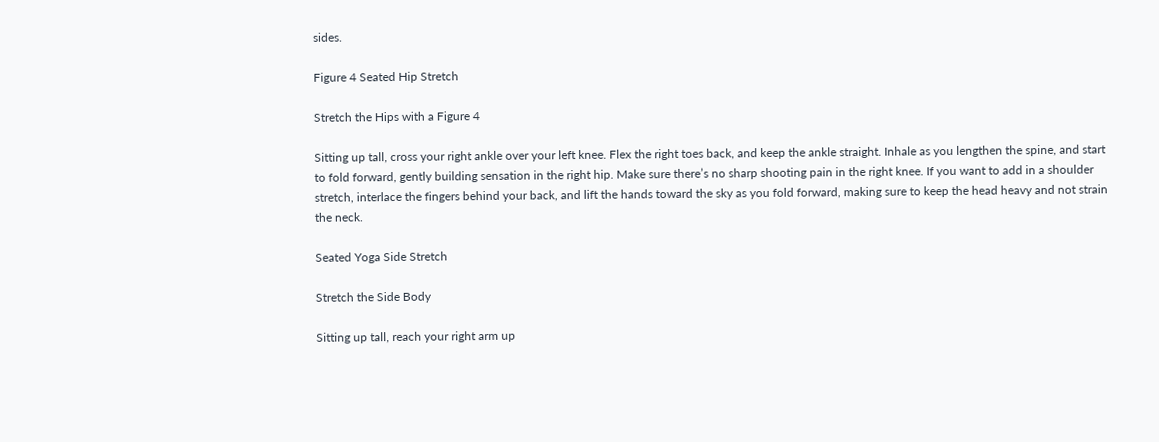sides.

Figure 4 Seated Hip Stretch

Stretch the Hips with a Figure 4

Sitting up tall, cross your right ankle over your left knee. Flex the right toes back, and keep the ankle straight. Inhale as you lengthen the spine, and start to fold forward, gently building sensation in the right hip. Make sure there’s no sharp shooting pain in the right knee. If you want to add in a shoulder stretch, interlace the fingers behind your back, and lift the hands toward the sky as you fold forward, making sure to keep the head heavy and not strain the neck.

Seated Yoga Side Stretch

Stretch the Side Body

Sitting up tall, reach your right arm up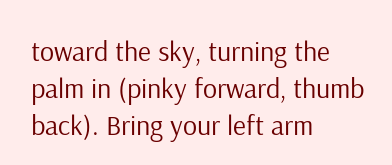toward the sky, turning the palm in (pinky forward, thumb back). Bring your left arm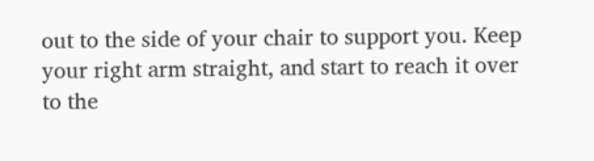out to the side of your chair to support you. Keep your right arm straight, and start to reach it over to the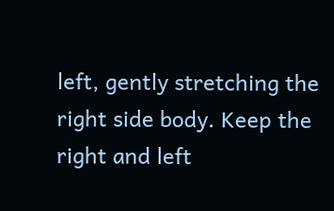left, gently stretching the right side body. Keep the right and left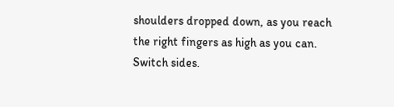shoulders dropped down, as you reach the right fingers as high as you can. Switch sides.